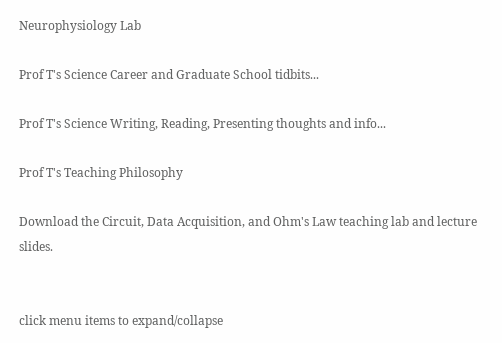Neurophysiology Lab

Prof T's Science Career and Graduate School tidbits...

Prof T's Science Writing, Reading, Presenting thoughts and info...

Prof T's Teaching Philosophy

Download the Circuit, Data Acquisition, and Ohm's Law teaching lab and lecture slides.


click menu items to expand/collapse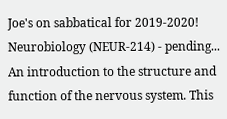Joe's on sabbatical for 2019-2020!
Neurobiology (NEUR-214) - pending...
An introduction to the structure and function of the nervous system. This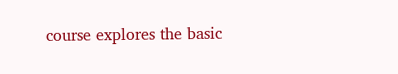course explores the basic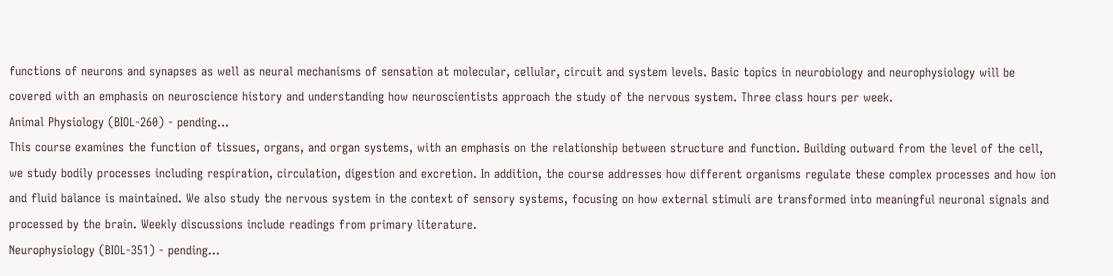functions of neurons and synapses as well as neural mechanisms of sensation at molecular, cellular, circuit and system levels. Basic topics in neurobiology and neurophysiology will be covered with an emphasis on neuroscience history and understanding how neuroscientists approach the study of the nervous system. Three class hours per week.
Animal Physiology (BIOL-260) - pending...
This course examines the function of tissues, organs, and organ systems, with an emphasis on the relationship between structure and function. Building outward from the level of the cell, we study bodily processes including respiration, circulation, digestion and excretion. In addition, the course addresses how different organisms regulate these complex processes and how ion and fluid balance is maintained. We also study the nervous system in the context of sensory systems, focusing on how external stimuli are transformed into meaningful neuronal signals and processed by the brain. Weekly discussions include readings from primary literature.
Neurophysiology (BIOL-351) - pending...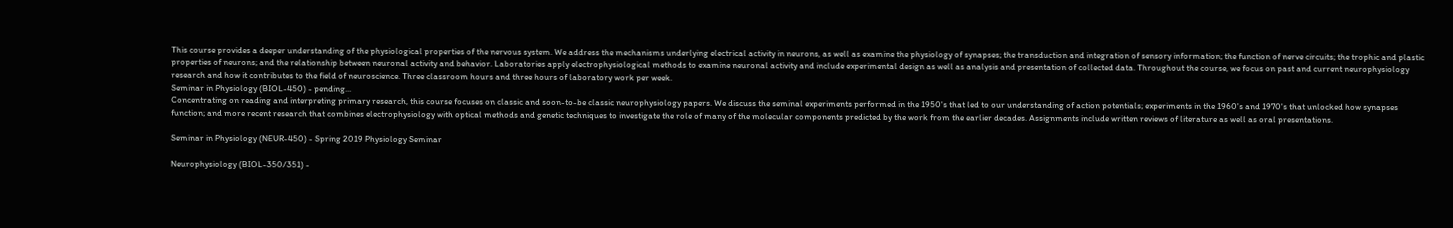This course provides a deeper understanding of the physiological properties of the nervous system. We address the mechanisms underlying electrical activity in neurons, as well as examine the physiology of synapses; the transduction and integration of sensory information; the function of nerve circuits; the trophic and plastic properties of neurons; and the relationship between neuronal activity and behavior. Laboratories apply electrophysiological methods to examine neuronal activity and include experimental design as well as analysis and presentation of collected data. Throughout the course, we focus on past and current neurophysiology research and how it contributes to the field of neuroscience. Three classroom hours and three hours of laboratory work per week.
Seminar in Physiology (BIOL-450) - pending...
Concentrating on reading and interpreting primary research, this course focuses on classic and soon-to-be classic neurophysiology papers. We discuss the seminal experiments performed in the 1950's that led to our understanding of action potentials; experiments in the 1960's and 1970's that unlocked how synapses function; and more recent research that combines electrophysiology with optical methods and genetic techniques to investigate the role of many of the molecular components predicted by the work from the earlier decades. Assignments include written reviews of literature as well as oral presentations.

Seminar in Physiology (NEUR-450) - Spring 2019 Physiology Seminar

Neurophysiology (BIOL-350/351) -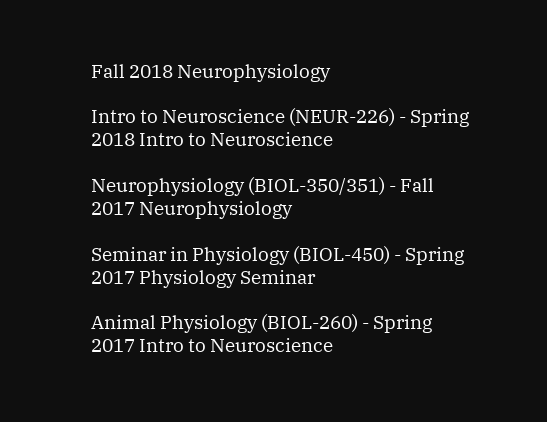Fall 2018 Neurophysiology

Intro to Neuroscience (NEUR-226) - Spring 2018 Intro to Neuroscience

Neurophysiology (BIOL-350/351) - Fall 2017 Neurophysiology

Seminar in Physiology (BIOL-450) - Spring 2017 Physiology Seminar

Animal Physiology (BIOL-260) - Spring 2017 Intro to Neuroscience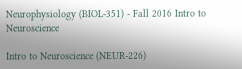Neurophysiology (BIOL-351) - Fall 2016 Intro to Neuroscience

Intro to Neuroscience (NEUR-226)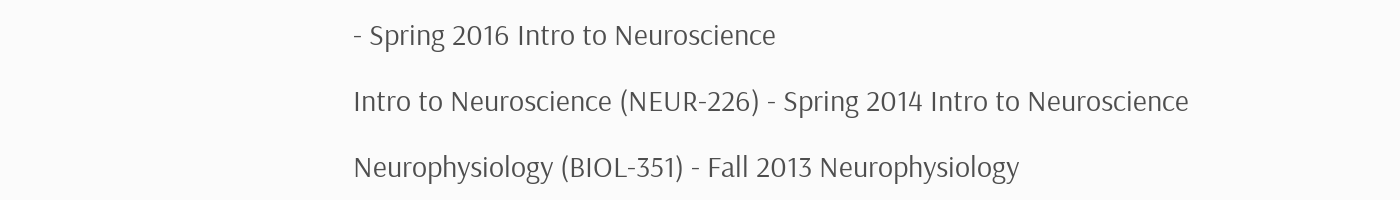- Spring 2016 Intro to Neuroscience

Intro to Neuroscience (NEUR-226) - Spring 2014 Intro to Neuroscience

Neurophysiology (BIOL-351) - Fall 2013 Neurophysiology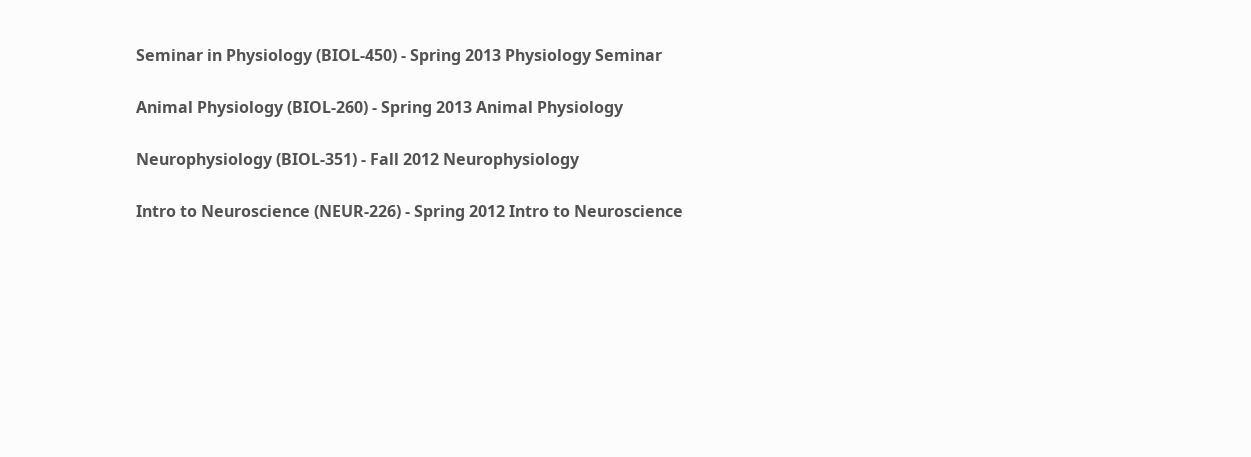Seminar in Physiology (BIOL-450) - Spring 2013 Physiology Seminar

Animal Physiology (BIOL-260) - Spring 2013 Animal Physiology

Neurophysiology (BIOL-351) - Fall 2012 Neurophysiology

Intro to Neuroscience (NEUR-226) - Spring 2012 Intro to Neuroscience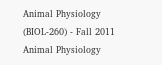Animal Physiology (BIOL-260) - Fall 2011 Animal Physiology